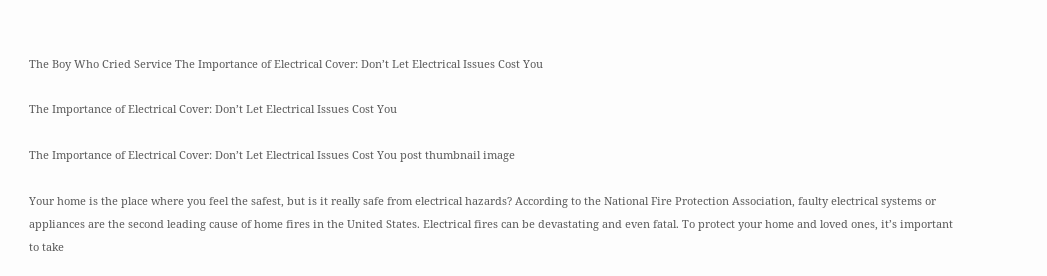The Boy Who Cried Service The Importance of Electrical Cover: Don’t Let Electrical Issues Cost You

The Importance of Electrical Cover: Don’t Let Electrical Issues Cost You

The Importance of Electrical Cover: Don’t Let Electrical Issues Cost You post thumbnail image

Your home is the place where you feel the safest, but is it really safe from electrical hazards? According to the National Fire Protection Association, faulty electrical systems or appliances are the second leading cause of home fires in the United States. Electrical fires can be devastating and even fatal. To protect your home and loved ones, it’s important to take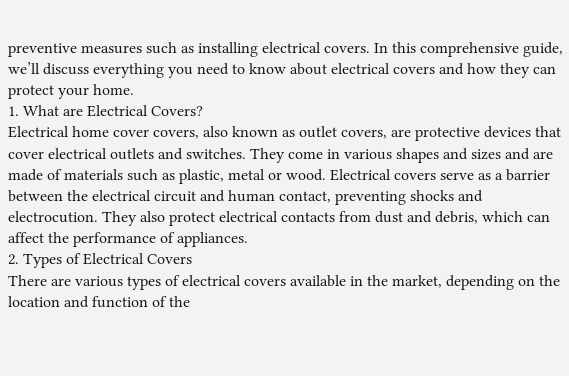preventive measures such as installing electrical covers. In this comprehensive guide, we’ll discuss everything you need to know about electrical covers and how they can protect your home.
1. What are Electrical Covers?
Electrical home cover covers, also known as outlet covers, are protective devices that cover electrical outlets and switches. They come in various shapes and sizes and are made of materials such as plastic, metal or wood. Electrical covers serve as a barrier between the electrical circuit and human contact, preventing shocks and electrocution. They also protect electrical contacts from dust and debris, which can affect the performance of appliances.
2. Types of Electrical Covers
There are various types of electrical covers available in the market, depending on the location and function of the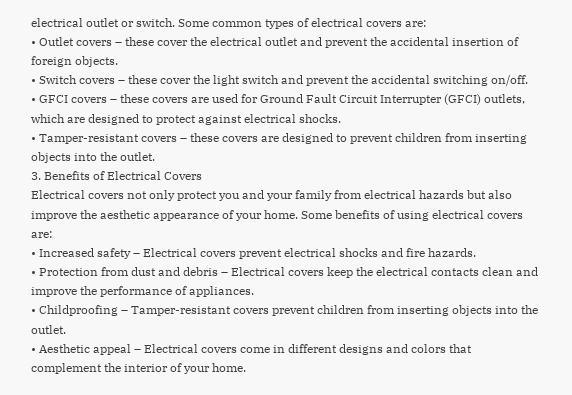electrical outlet or switch. Some common types of electrical covers are:
• Outlet covers – these cover the electrical outlet and prevent the accidental insertion of foreign objects.
• Switch covers – these cover the light switch and prevent the accidental switching on/off.
• GFCI covers – these covers are used for Ground Fault Circuit Interrupter (GFCI) outlets, which are designed to protect against electrical shocks.
• Tamper-resistant covers – these covers are designed to prevent children from inserting objects into the outlet.
3. Benefits of Electrical Covers
Electrical covers not only protect you and your family from electrical hazards but also improve the aesthetic appearance of your home. Some benefits of using electrical covers are:
• Increased safety – Electrical covers prevent electrical shocks and fire hazards.
• Protection from dust and debris – Electrical covers keep the electrical contacts clean and improve the performance of appliances.
• Childproofing – Tamper-resistant covers prevent children from inserting objects into the outlet.
• Aesthetic appeal – Electrical covers come in different designs and colors that complement the interior of your home.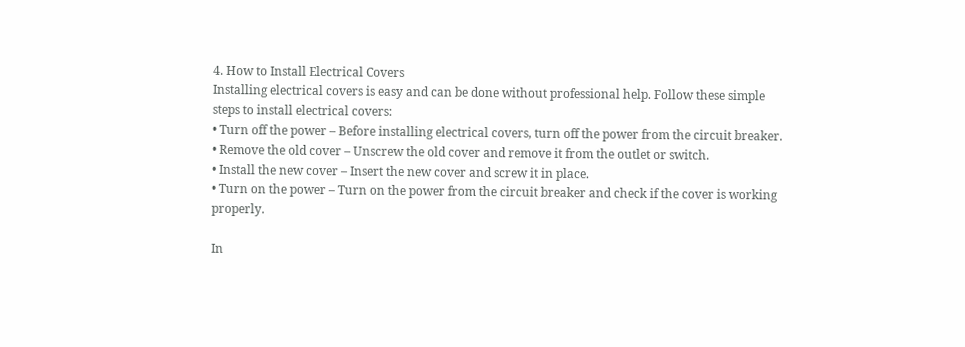4. How to Install Electrical Covers
Installing electrical covers is easy and can be done without professional help. Follow these simple steps to install electrical covers:
• Turn off the power – Before installing electrical covers, turn off the power from the circuit breaker.
• Remove the old cover – Unscrew the old cover and remove it from the outlet or switch.
• Install the new cover – Insert the new cover and screw it in place.
• Turn on the power – Turn on the power from the circuit breaker and check if the cover is working properly.

In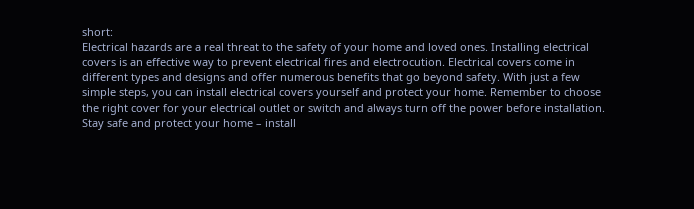short:
Electrical hazards are a real threat to the safety of your home and loved ones. Installing electrical covers is an effective way to prevent electrical fires and electrocution. Electrical covers come in different types and designs and offer numerous benefits that go beyond safety. With just a few simple steps, you can install electrical covers yourself and protect your home. Remember to choose the right cover for your electrical outlet or switch and always turn off the power before installation. Stay safe and protect your home – install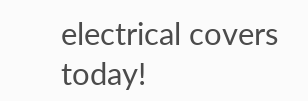electrical covers today!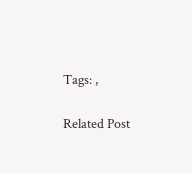Tags: ,

Related Post